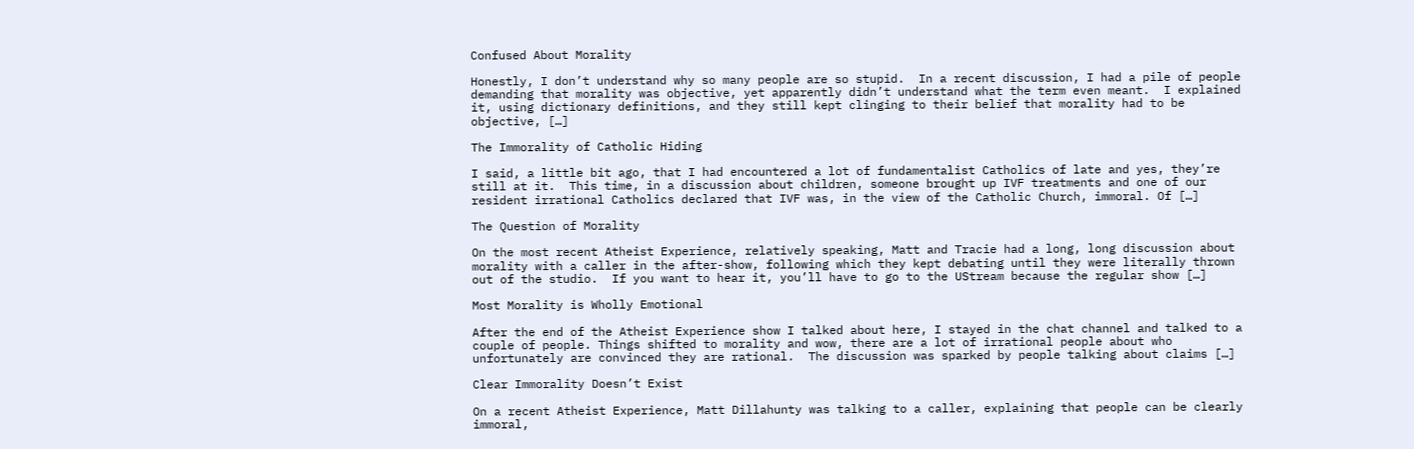Confused About Morality

Honestly, I don’t understand why so many people are so stupid.  In a recent discussion, I had a pile of people demanding that morality was objective, yet apparently didn’t understand what the term even meant.  I explained it, using dictionary definitions, and they still kept clinging to their belief that morality had to be objective, […]

The Immorality of Catholic Hiding

I said, a little bit ago, that I had encountered a lot of fundamentalist Catholics of late and yes, they’re still at it.  This time, in a discussion about children, someone brought up IVF treatments and one of our resident irrational Catholics declared that IVF was, in the view of the Catholic Church, immoral. Of […]

The Question of Morality

On the most recent Atheist Experience, relatively speaking, Matt and Tracie had a long, long discussion about morality with a caller in the after-show, following which they kept debating until they were literally thrown out of the studio.  If you want to hear it, you’ll have to go to the UStream because the regular show […]

Most Morality is Wholly Emotional

After the end of the Atheist Experience show I talked about here, I stayed in the chat channel and talked to a couple of people. Things shifted to morality and wow, there are a lot of irrational people about who unfortunately are convinced they are rational.  The discussion was sparked by people talking about claims […]

Clear Immorality Doesn’t Exist

On a recent Atheist Experience, Matt Dillahunty was talking to a caller, explaining that people can be clearly immoral,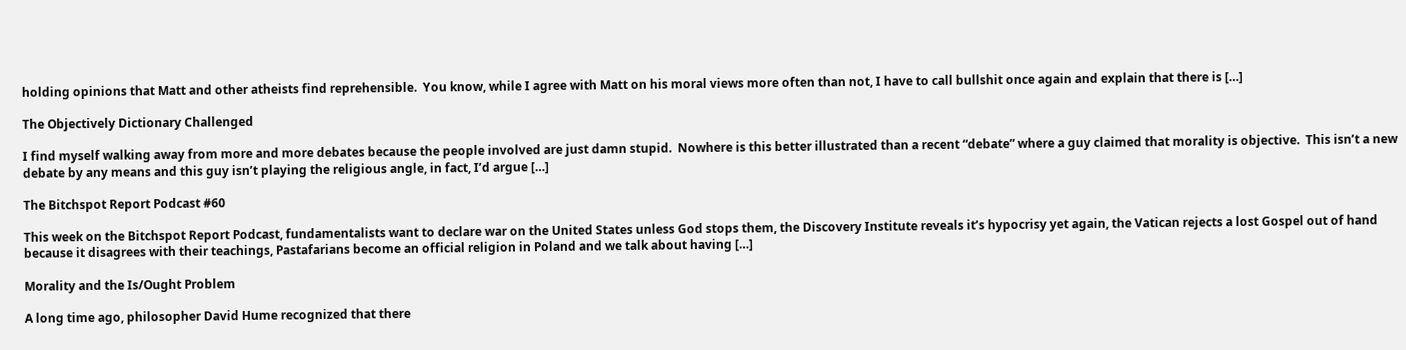holding opinions that Matt and other atheists find reprehensible.  You know, while I agree with Matt on his moral views more often than not, I have to call bullshit once again and explain that there is […]

The Objectively Dictionary Challenged

I find myself walking away from more and more debates because the people involved are just damn stupid.  Nowhere is this better illustrated than a recent “debate” where a guy claimed that morality is objective.  This isn’t a new debate by any means and this guy isn’t playing the religious angle, in fact, I’d argue […]

The Bitchspot Report Podcast #60

This week on the Bitchspot Report Podcast, fundamentalists want to declare war on the United States unless God stops them, the Discovery Institute reveals it’s hypocrisy yet again, the Vatican rejects a lost Gospel out of hand because it disagrees with their teachings, Pastafarians become an official religion in Poland and we talk about having […]

Morality and the Is/Ought Problem

A long time ago, philosopher David Hume recognized that there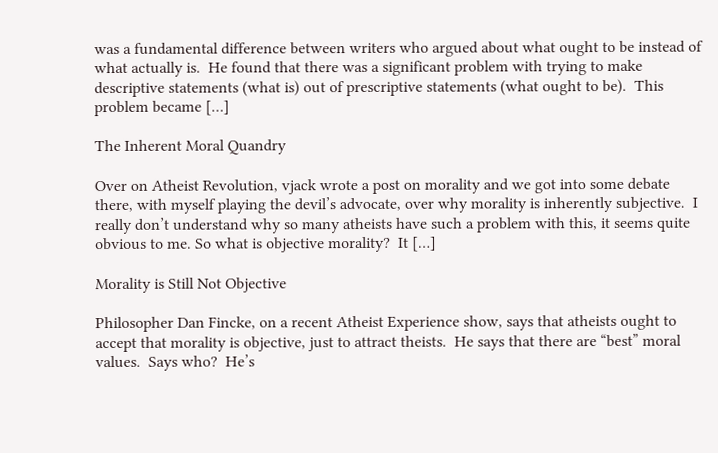was a fundamental difference between writers who argued about what ought to be instead of what actually is.  He found that there was a significant problem with trying to make descriptive statements (what is) out of prescriptive statements (what ought to be).  This problem became […]

The Inherent Moral Quandry

Over on Atheist Revolution, vjack wrote a post on morality and we got into some debate there, with myself playing the devil’s advocate, over why morality is inherently subjective.  I really don’t understand why so many atheists have such a problem with this, it seems quite obvious to me. So what is objective morality?  It […]

Morality is Still Not Objective

Philosopher Dan Fincke, on a recent Atheist Experience show, says that atheists ought to accept that morality is objective, just to attract theists.  He says that there are “best” moral values.  Says who?  He’s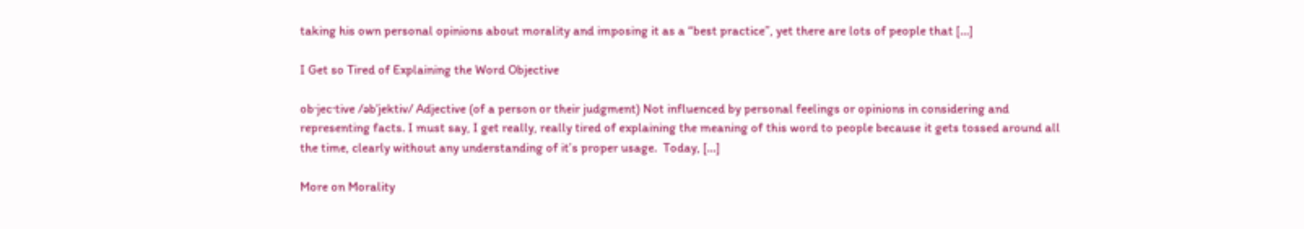taking his own personal opinions about morality and imposing it as a “best practice”, yet there are lots of people that […]

I Get so Tired of Explaining the Word Objective

ob·jec·tive /əbˈjektiv/ Adjective (of a person or their judgment) Not influenced by personal feelings or opinions in considering and representing facts. I must say, I get really, really tired of explaining the meaning of this word to people because it gets tossed around all the time, clearly without any understanding of it’s proper usage.  Today, […]

More on Morality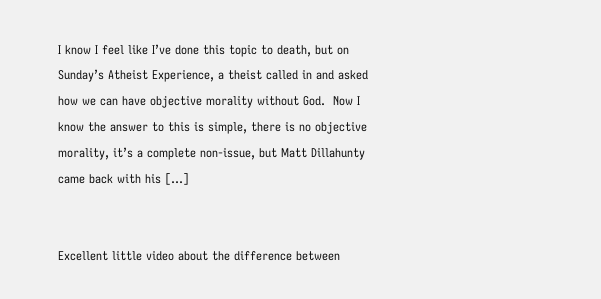I know I feel like I’ve done this topic to death, but on Sunday’s Atheist Experience, a theist called in and asked how we can have objective morality without God.  Now I know the answer to this is simple, there is no objective morality, it’s a complete non-issue, but Matt Dillahunty came back with his […]


Excellent little video about the difference between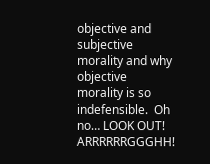objective and subjective morality and why objective morality is so indefensible.  Oh no… LOOK OUT!  ARRRRRRGGGHH!